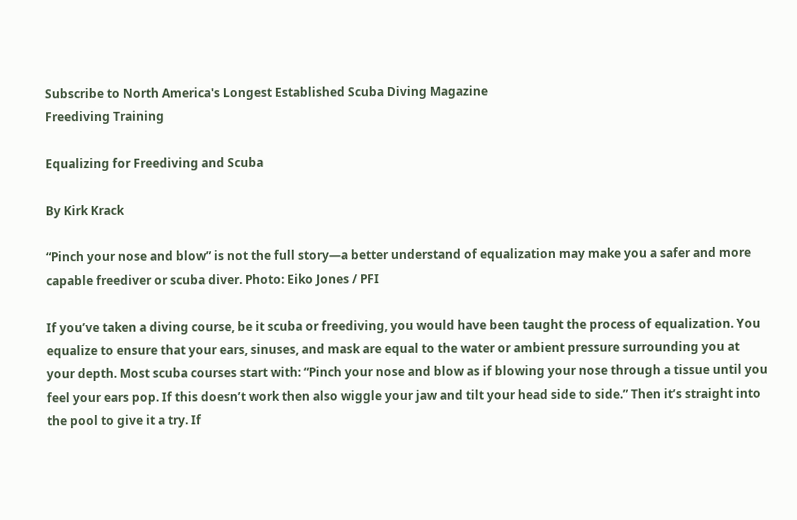Subscribe to North America's Longest Established Scuba Diving Magazine
Freediving Training

Equalizing for Freediving and Scuba

By Kirk Krack

“Pinch your nose and blow” is not the full story—a better understand of equalization may make you a safer and more capable freediver or scuba diver. Photo: Eiko Jones / PFI

If you’ve taken a diving course, be it scuba or freediving, you would have been taught the process of equalization. You equalize to ensure that your ears, sinuses, and mask are equal to the water or ambient pressure surrounding you at your depth. Most scuba courses start with: “Pinch your nose and blow as if blowing your nose through a tissue until you feel your ears pop. If this doesn’t work then also wiggle your jaw and tilt your head side to side.” Then it’s straight into the pool to give it a try. If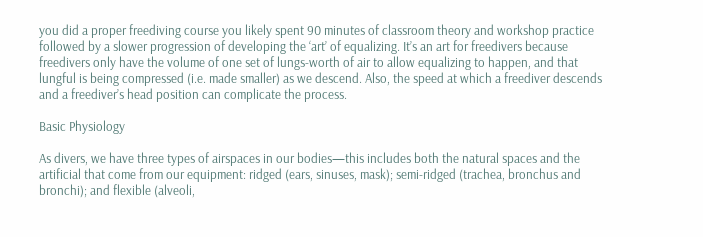you did a proper freediving course you likely spent 90 minutes of classroom theory and workshop practice followed by a slower progression of developing the ‘art’ of equalizing. It’s an art for freedivers because freedivers only have the volume of one set of lungs-worth of air to allow equalizing to happen, and that lungful is being compressed (i.e. made smaller) as we descend. Also, the speed at which a freediver descends and a freediver’s head position can complicate the process.

Basic Physiology

As divers, we have three types of airspaces in our bodies—this includes both the natural spaces and the artificial that come from our equipment: ridged (ears, sinuses, mask); semi-ridged (trachea, bronchus and bronchi); and flexible (alveoli,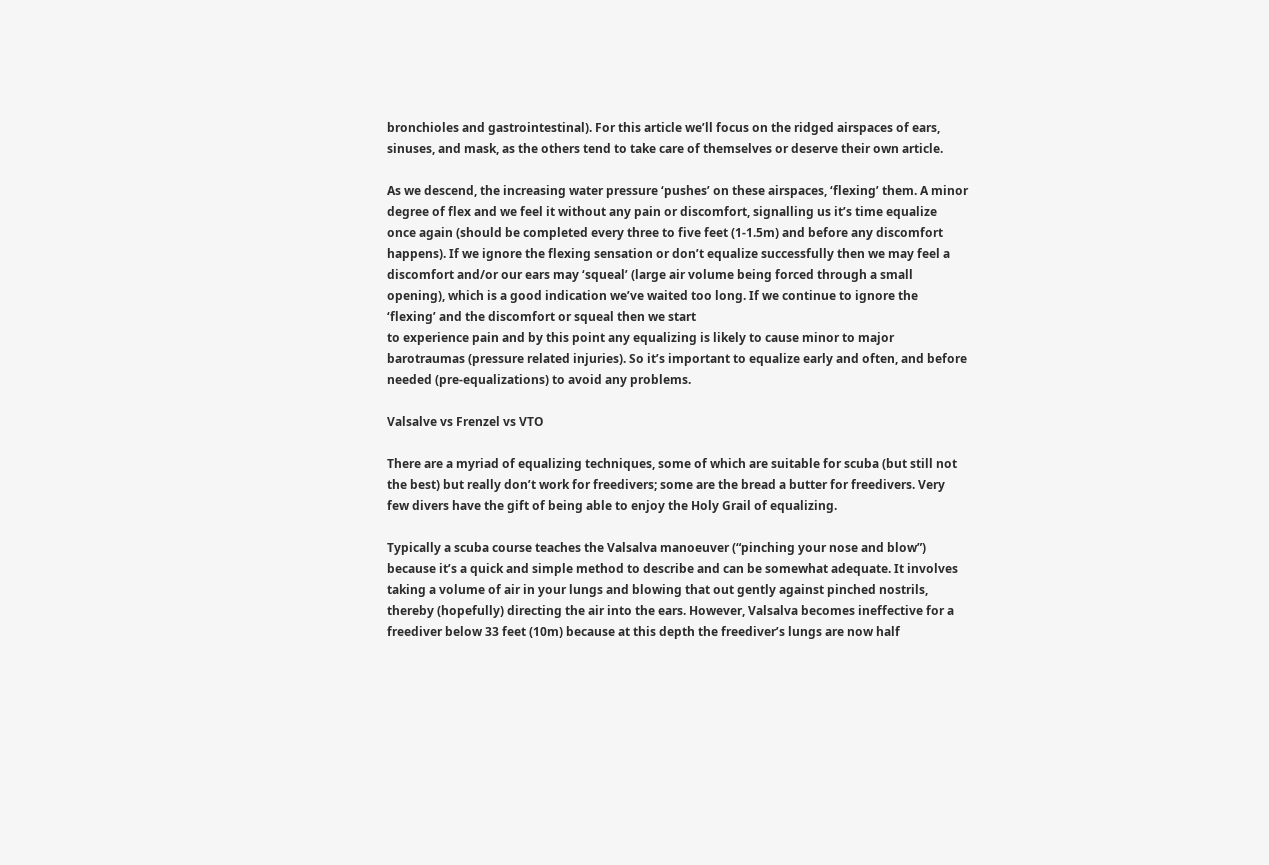bronchioles and gastrointestinal). For this article we’ll focus on the ridged airspaces of ears, sinuses, and mask, as the others tend to take care of themselves or deserve their own article.

As we descend, the increasing water pressure ‘pushes’ on these airspaces, ‘flexing’ them. A minor degree of flex and we feel it without any pain or discomfort, signalling us it’s time equalize once again (should be completed every three to five feet (1-1.5m) and before any discomfort happens). If we ignore the flexing sensation or don’t equalize successfully then we may feel a discomfort and/or our ears may ‘squeal’ (large air volume being forced through a small opening), which is a good indication we’ve waited too long. If we continue to ignore the ‘flexing’ and the discomfort or squeal then we start
to experience pain and by this point any equalizing is likely to cause minor to major barotraumas (pressure related injuries). So it’s important to equalize early and often, and before needed (pre-equalizations) to avoid any problems.

Valsalve vs Frenzel vs VTO

There are a myriad of equalizing techniques, some of which are suitable for scuba (but still not the best) but really don’t work for freedivers; some are the bread a butter for freedivers. Very few divers have the gift of being able to enjoy the Holy Grail of equalizing.

Typically a scuba course teaches the Valsalva manoeuver (“pinching your nose and blow”) because it’s a quick and simple method to describe and can be somewhat adequate. It involves taking a volume of air in your lungs and blowing that out gently against pinched nostrils, thereby (hopefully) directing the air into the ears. However, Valsalva becomes ineffective for a freediver below 33 feet (10m) because at this depth the freediver’s lungs are now half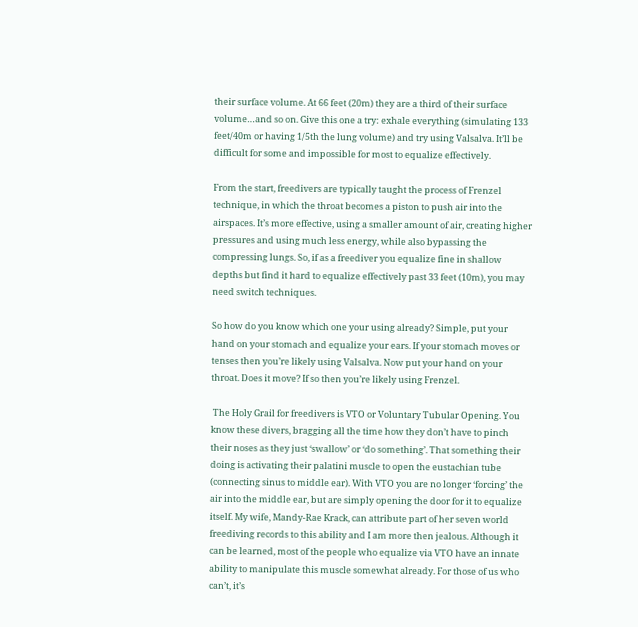their surface volume. At 66 feet (20m) they are a third of their surface volume…and so on. Give this one a try: exhale everything (simulating 133 feet/40m or having 1/5th the lung volume) and try using Valsalva. It’ll be difficult for some and impossible for most to equalize effectively.

From the start, freedivers are typically taught the process of Frenzel technique, in which the throat becomes a piston to push air into the airspaces. It’s more effective, using a smaller amount of air, creating higher pressures and using much less energy, while also bypassing the compressing lungs. So, if as a freediver you equalize fine in shallow depths but find it hard to equalize effectively past 33 feet (10m), you may need switch techniques.

So how do you know which one your using already? Simple, put your hand on your stomach and equalize your ears. If your stomach moves or tenses then you’re likely using Valsalva. Now put your hand on your throat. Does it move? If so then you’re likely using Frenzel.

 The Holy Grail for freedivers is VTO or Voluntary Tubular Opening. You know these divers, bragging all the time how they don’t have to pinch their noses as they just ‘swallow’ or ‘do something’. That something their doing is activating their palatini muscle to open the eustachian tube (connecting sinus to middle ear). With VTO you are no longer ‘forcing’ the air into the middle ear, but are simply opening the door for it to equalize itself. My wife, Mandy-Rae Krack, can attribute part of her seven world freediving records to this ability and I am more then jealous. Although it can be learned, most of the people who equalize via VTO have an innate ability to manipulate this muscle somewhat already. For those of us who can’t, it’s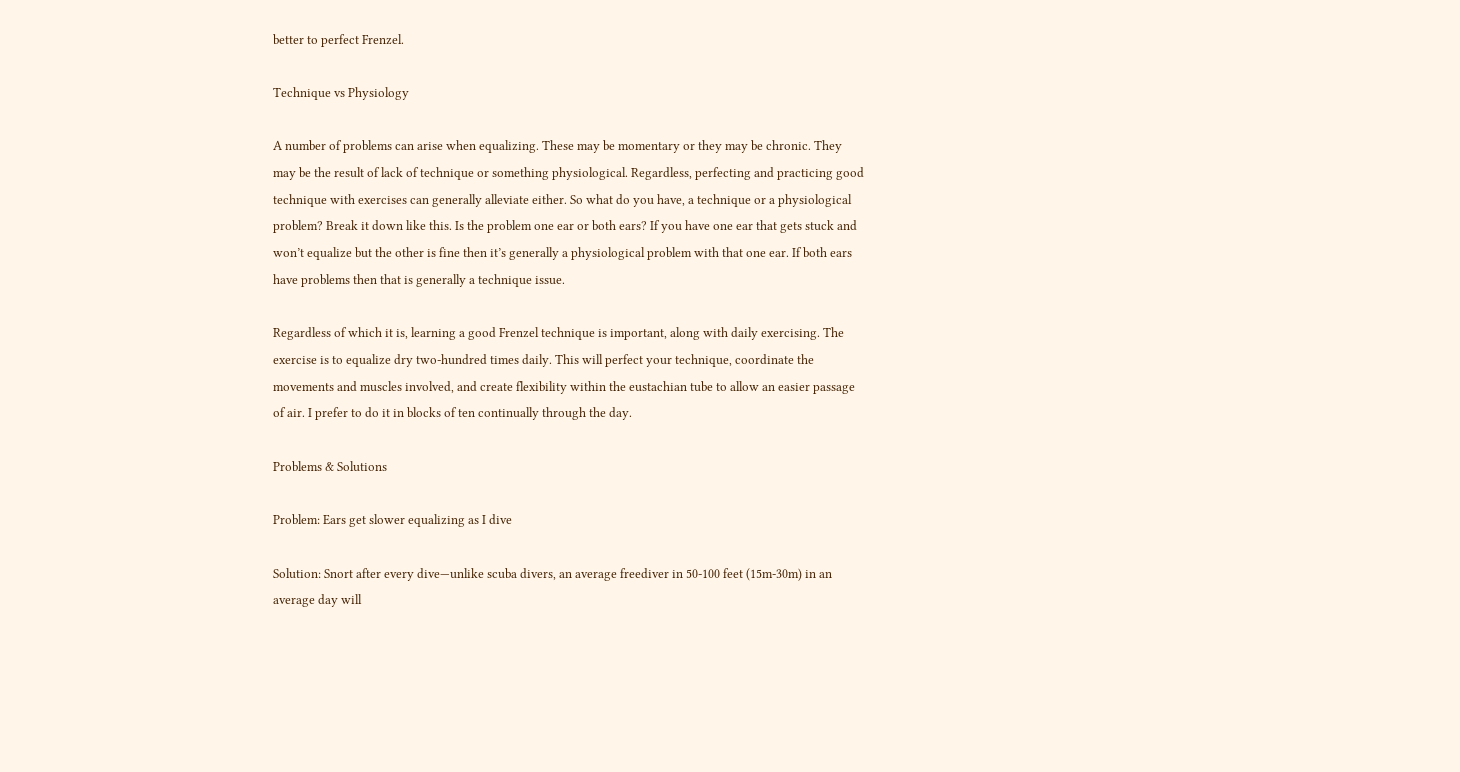better to perfect Frenzel.

Technique vs Physiology

A number of problems can arise when equalizing. These may be momentary or they may be chronic. They may be the result of lack of technique or something physiological. Regardless, perfecting and practicing good technique with exercises can generally alleviate either. So what do you have, a technique or a physiological problem? Break it down like this. Is the problem one ear or both ears? If you have one ear that gets stuck and won’t equalize but the other is fine then it’s generally a physiological problem with that one ear. If both ears have problems then that is generally a technique issue.

Regardless of which it is, learning a good Frenzel technique is important, along with daily exercising. The exercise is to equalize dry two-hundred times daily. This will perfect your technique, coordinate the movements and muscles involved, and create flexibility within the eustachian tube to allow an easier passage of air. I prefer to do it in blocks of ten continually through the day.

Problems & Solutions

Problem: Ears get slower equalizing as I dive

Solution: Snort after every dive—unlike scuba divers, an average freediver in 50-100 feet (15m-30m) in an average day will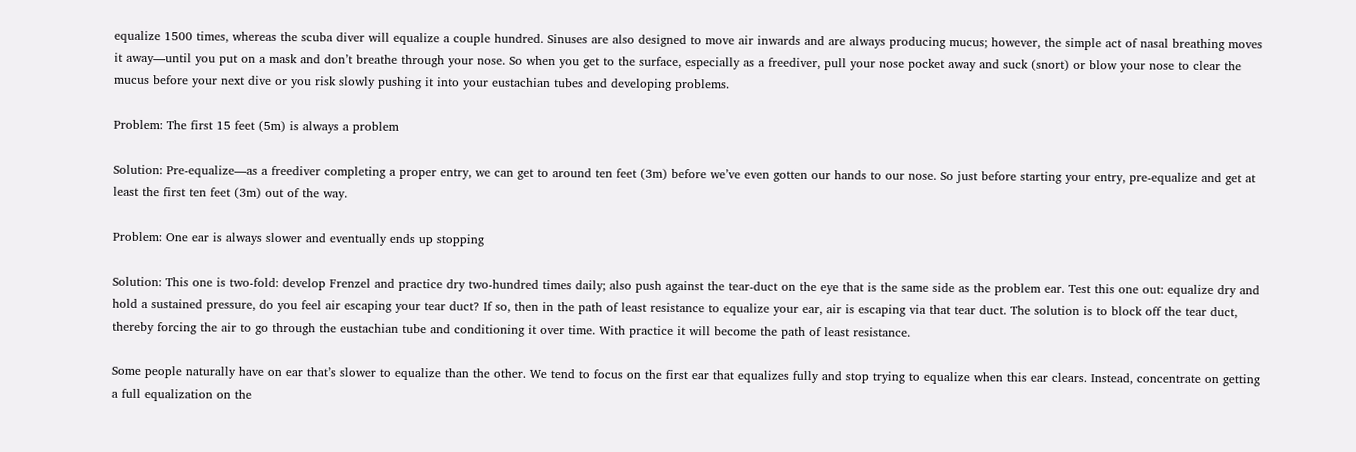equalize 1500 times, whereas the scuba diver will equalize a couple hundred. Sinuses are also designed to move air inwards and are always producing mucus; however, the simple act of nasal breathing moves it away—until you put on a mask and don’t breathe through your nose. So when you get to the surface, especially as a freediver, pull your nose pocket away and suck (snort) or blow your nose to clear the mucus before your next dive or you risk slowly pushing it into your eustachian tubes and developing problems.

Problem: The first 15 feet (5m) is always a problem

Solution: Pre-equalize—as a freediver completing a proper entry, we can get to around ten feet (3m) before we’ve even gotten our hands to our nose. So just before starting your entry, pre-equalize and get at least the first ten feet (3m) out of the way.

Problem: One ear is always slower and eventually ends up stopping

Solution: This one is two-fold: develop Frenzel and practice dry two-hundred times daily; also push against the tear-duct on the eye that is the same side as the problem ear. Test this one out: equalize dry and hold a sustained pressure, do you feel air escaping your tear duct? If so, then in the path of least resistance to equalize your ear, air is escaping via that tear duct. The solution is to block off the tear duct, thereby forcing the air to go through the eustachian tube and conditioning it over time. With practice it will become the path of least resistance.

Some people naturally have on ear that’s slower to equalize than the other. We tend to focus on the first ear that equalizes fully and stop trying to equalize when this ear clears. Instead, concentrate on getting a full equalization on the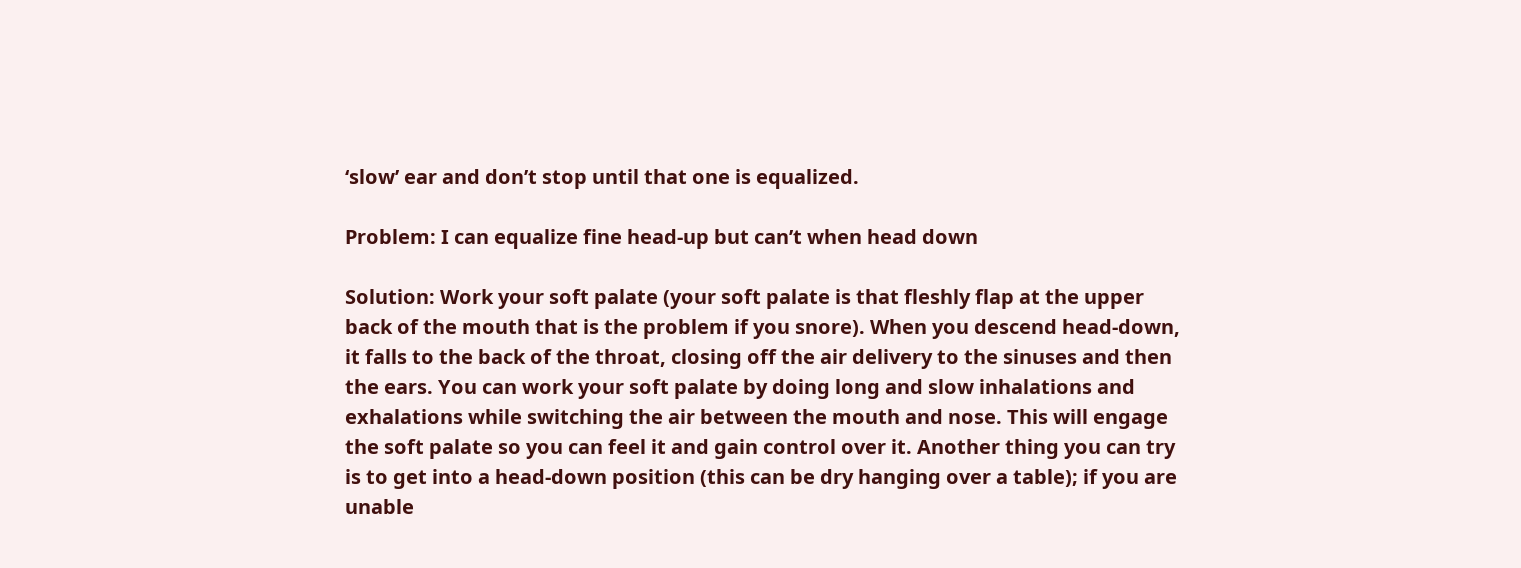‘slow’ ear and don’t stop until that one is equalized.

Problem: I can equalize fine head-up but can’t when head down

Solution: Work your soft palate (your soft palate is that fleshly flap at the upper back of the mouth that is the problem if you snore). When you descend head-down, it falls to the back of the throat, closing off the air delivery to the sinuses and then the ears. You can work your soft palate by doing long and slow inhalations and exhalations while switching the air between the mouth and nose. This will engage the soft palate so you can feel it and gain control over it. Another thing you can try is to get into a head-down position (this can be dry hanging over a table); if you are unable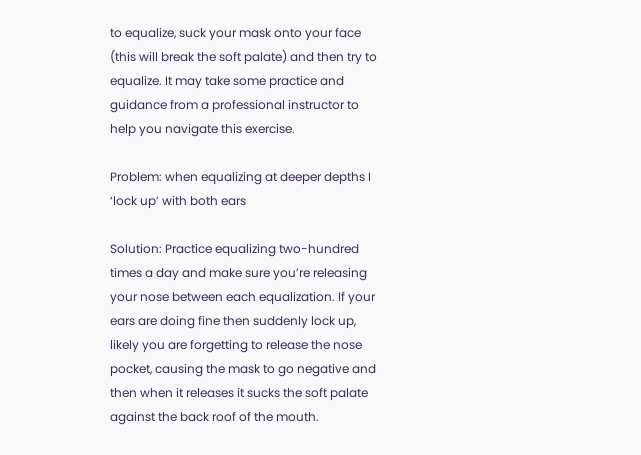to equalize, suck your mask onto your face (this will break the soft palate) and then try to equalize. It may take some practice and guidance from a professional instructor to help you navigate this exercise.

Problem: when equalizing at deeper depths I ‘lock up’ with both ears

Solution: Practice equalizing two-hundred times a day and make sure you’re releasing your nose between each equalization. If your ears are doing fine then suddenly lock up, likely you are forgetting to release the nose pocket, causing the mask to go negative and then when it releases it sucks the soft palate against the back roof of the mouth.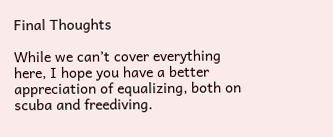Final Thoughts

While we can’t cover everything here, I hope you have a better appreciation of equalizing, both on scuba and freediving.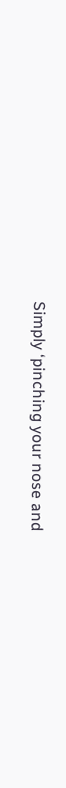Simply ‘pinching your nose and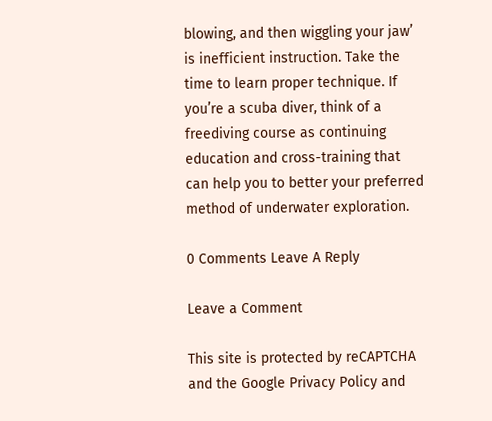blowing, and then wiggling your jaw’ is inefficient instruction. Take the time to learn proper technique. If you’re a scuba diver, think of a freediving course as continuing education and cross-training that can help you to better your preferred method of underwater exploration.

0 Comments Leave A Reply

Leave a Comment

This site is protected by reCAPTCHA and the Google Privacy Policy and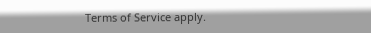Terms of Service apply.